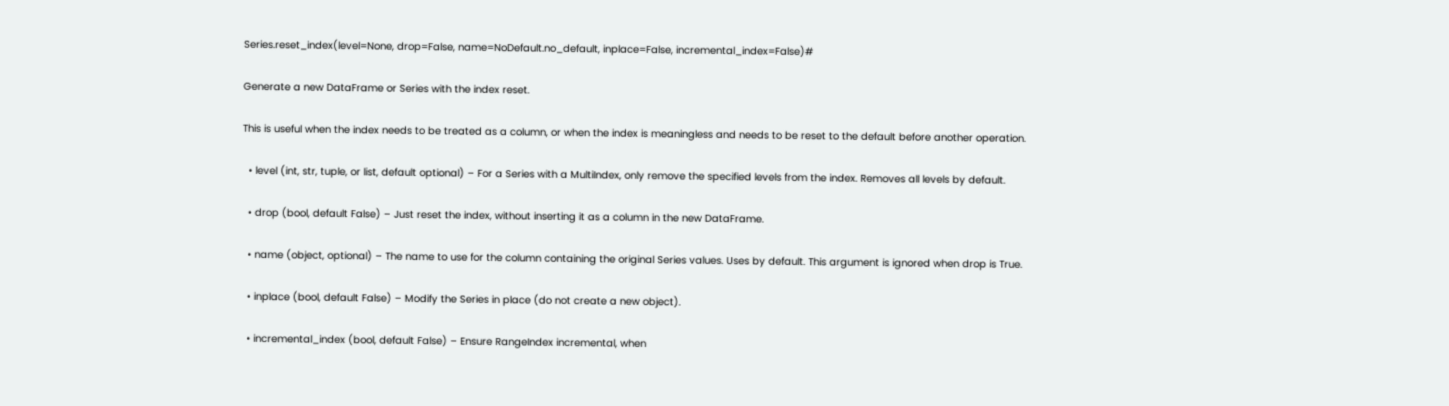Series.reset_index(level=None, drop=False, name=NoDefault.no_default, inplace=False, incremental_index=False)#

Generate a new DataFrame or Series with the index reset.

This is useful when the index needs to be treated as a column, or when the index is meaningless and needs to be reset to the default before another operation.

  • level (int, str, tuple, or list, default optional) – For a Series with a MultiIndex, only remove the specified levels from the index. Removes all levels by default.

  • drop (bool, default False) – Just reset the index, without inserting it as a column in the new DataFrame.

  • name (object, optional) – The name to use for the column containing the original Series values. Uses by default. This argument is ignored when drop is True.

  • inplace (bool, default False) – Modify the Series in place (do not create a new object).

  • incremental_index (bool, default False) – Ensure RangeIndex incremental, when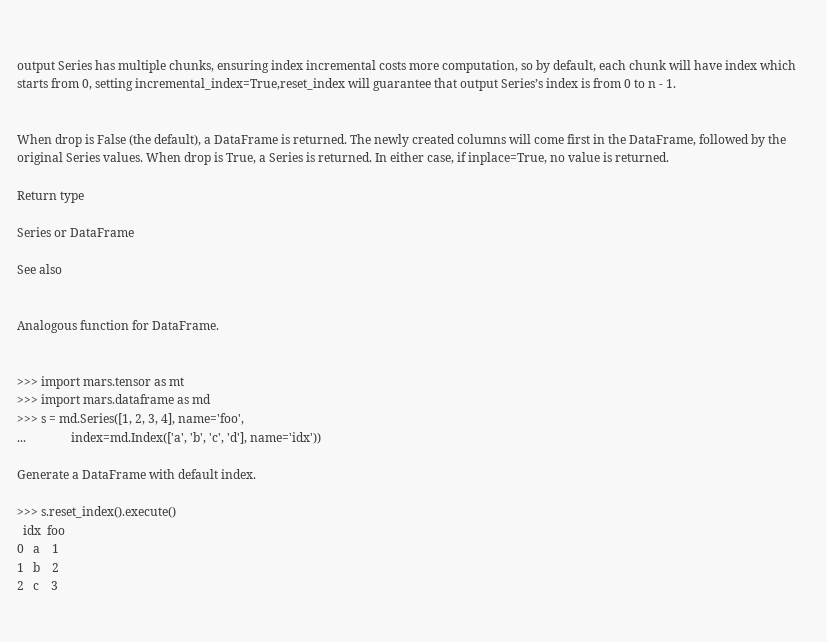output Series has multiple chunks, ensuring index incremental costs more computation, so by default, each chunk will have index which starts from 0, setting incremental_index=True,reset_index will guarantee that output Series’s index is from 0 to n - 1.


When drop is False (the default), a DataFrame is returned. The newly created columns will come first in the DataFrame, followed by the original Series values. When drop is True, a Series is returned. In either case, if inplace=True, no value is returned.

Return type

Series or DataFrame

See also


Analogous function for DataFrame.


>>> import mars.tensor as mt
>>> import mars.dataframe as md
>>> s = md.Series([1, 2, 3, 4], name='foo',
...               index=md.Index(['a', 'b', 'c', 'd'], name='idx'))

Generate a DataFrame with default index.

>>> s.reset_index().execute()
  idx  foo
0   a    1
1   b    2
2   c    3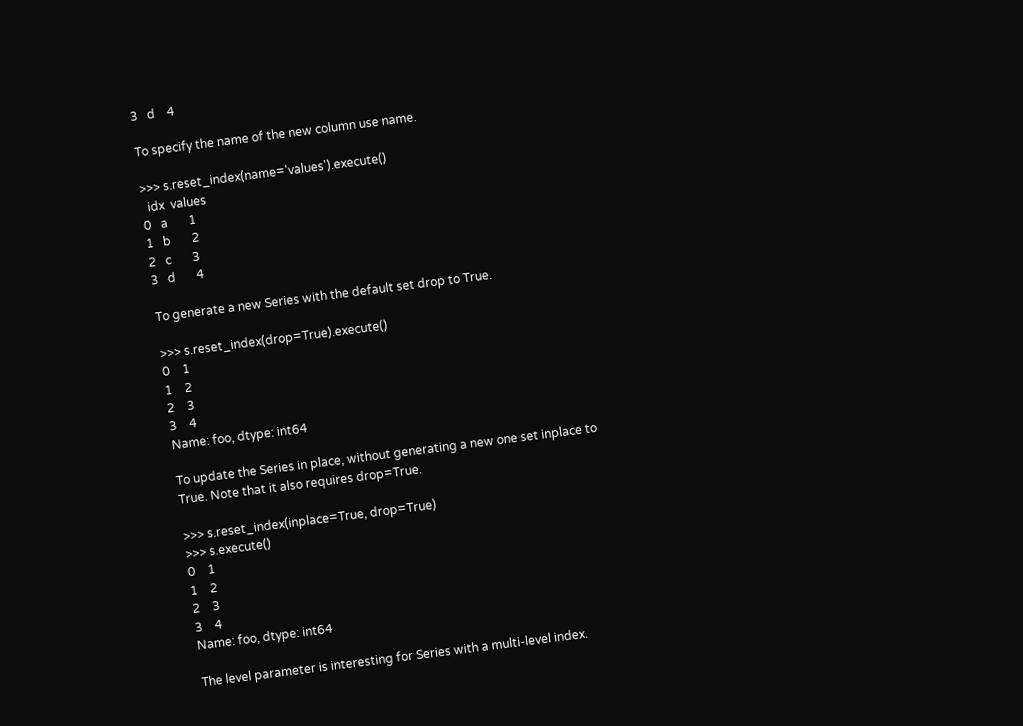3   d    4

To specify the name of the new column use name.

>>> s.reset_index(name='values').execute()
  idx  values
0   a       1
1   b       2
2   c       3
3   d       4

To generate a new Series with the default set drop to True.

>>> s.reset_index(drop=True).execute()
0    1
1    2
2    3
3    4
Name: foo, dtype: int64

To update the Series in place, without generating a new one set inplace to True. Note that it also requires drop=True.

>>> s.reset_index(inplace=True, drop=True)
>>> s.execute()
0    1
1    2
2    3
3    4
Name: foo, dtype: int64

The level parameter is interesting for Series with a multi-level index.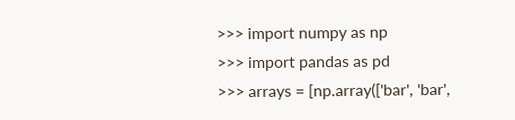>>> import numpy as np
>>> import pandas as pd
>>> arrays = [np.array(['bar', 'bar',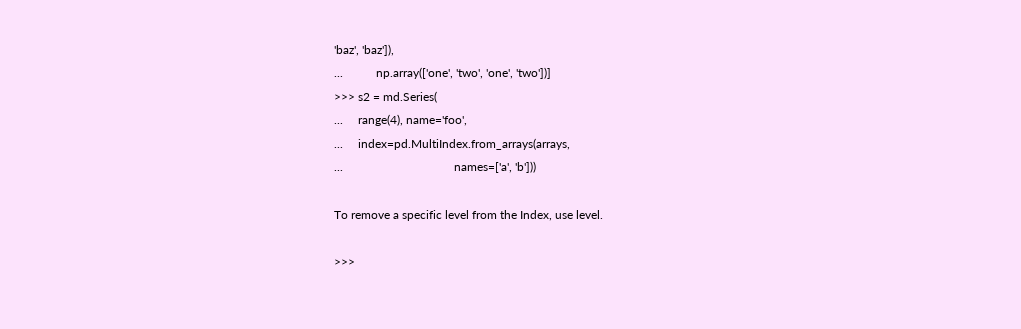'baz', 'baz']),
...           np.array(['one', 'two', 'one', 'two'])]
>>> s2 = md.Series(
...     range(4), name='foo',
...     index=pd.MultiIndex.from_arrays(arrays,
...                                     names=['a', 'b']))

To remove a specific level from the Index, use level.

>>>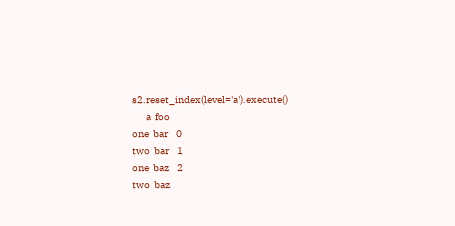s2.reset_index(level='a').execute()
       a  foo
one  bar    0
two  bar    1
one  baz    2
two  baz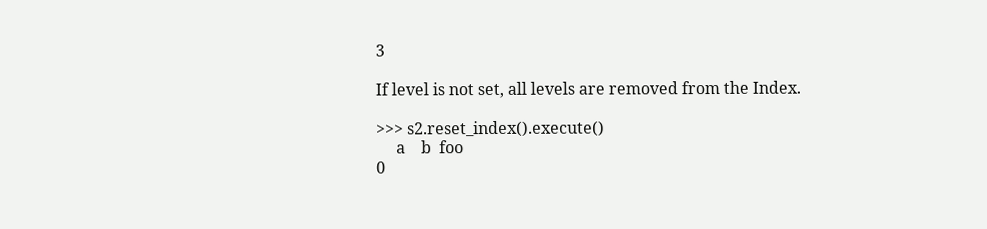3

If level is not set, all levels are removed from the Index.

>>> s2.reset_index().execute()
     a    b  foo
0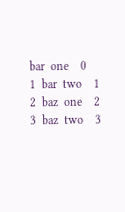bar  one    0
1  bar  two    1
2  baz  one    2
3  baz  two    3